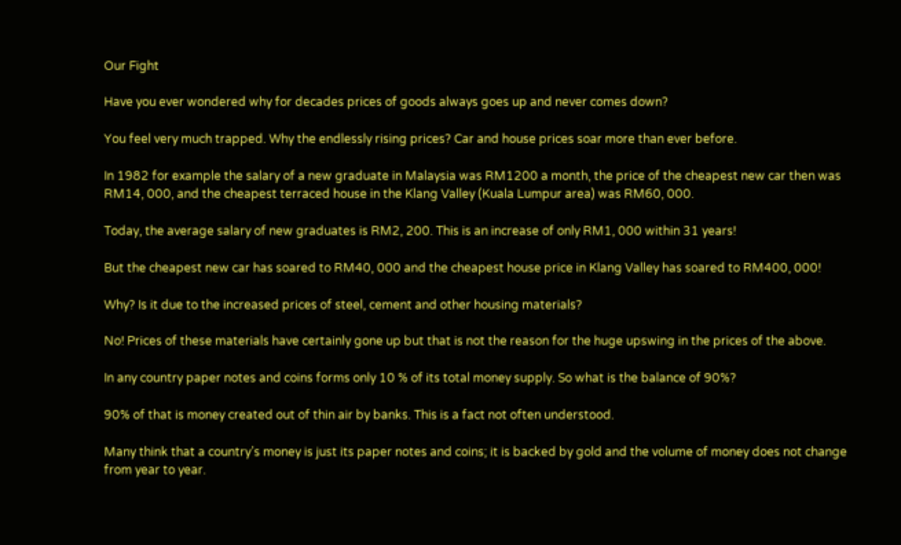Our Fight

Have you ever wondered why for decades prices of goods always goes up and never comes down?

You feel very much trapped. Why the endlessly rising prices? Car and house prices soar more than ever before.

In 1982 for example the salary of a new graduate in Malaysia was RM1200 a month, the price of the cheapest new car then was RM14, 000, and the cheapest terraced house in the Klang Valley (Kuala Lumpur area) was RM60, 000.

Today, the average salary of new graduates is RM2, 200. This is an increase of only RM1, 000 within 31 years!

But the cheapest new car has soared to RM40, 000 and the cheapest house price in Klang Valley has soared to RM400, 000!

Why? Is it due to the increased prices of steel, cement and other housing materials?

No! Prices of these materials have certainly gone up but that is not the reason for the huge upswing in the prices of the above.

In any country paper notes and coins forms only 10 % of its total money supply. So what is the balance of 90%?

90% of that is money created out of thin air by banks. This is a fact not often understood.

Many think that a country’s money is just its paper notes and coins; it is backed by gold and the volume of money does not change from year to year.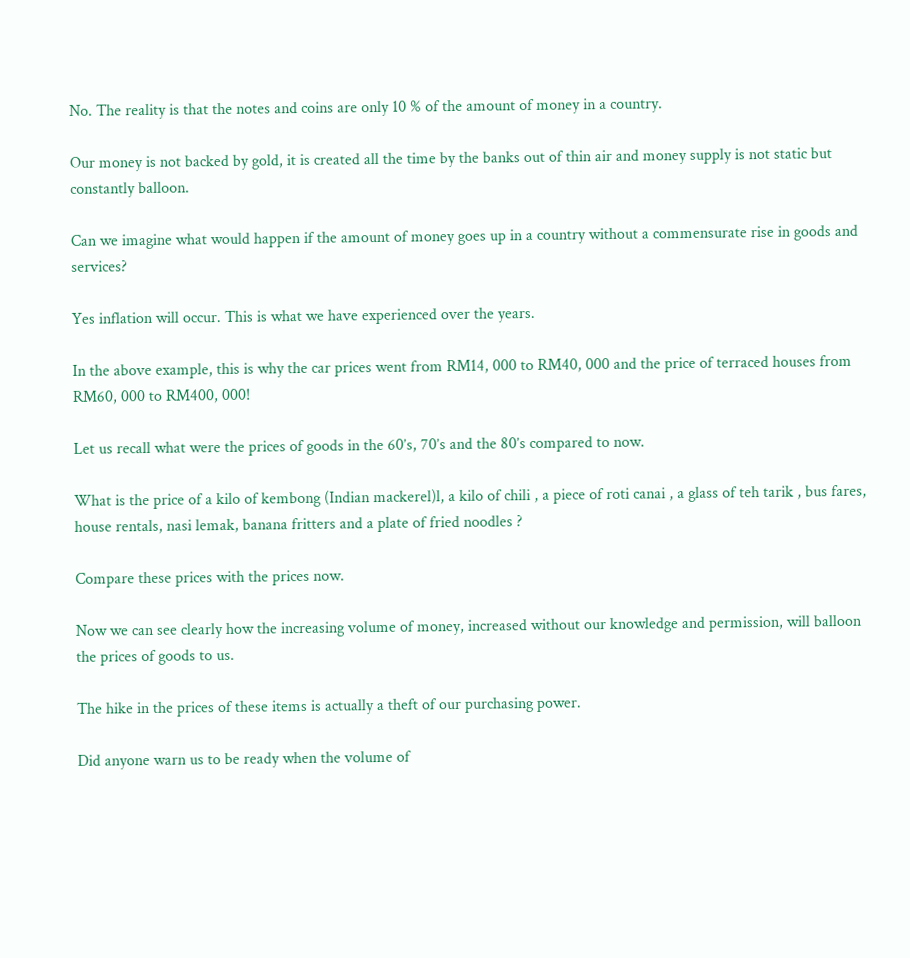No. The reality is that the notes and coins are only 10 % of the amount of money in a country.

Our money is not backed by gold, it is created all the time by the banks out of thin air and money supply is not static but constantly balloon.

Can we imagine what would happen if the amount of money goes up in a country without a commensurate rise in goods and services?

Yes inflation will occur. This is what we have experienced over the years.

In the above example, this is why the car prices went from RM14, 000 to RM40, 000 and the price of terraced houses from RM60, 000 to RM400, 000!

Let us recall what were the prices of goods in the 60’s, 70’s and the 80’s compared to now.

What is the price of a kilo of kembong (Indian mackerel)l, a kilo of chili , a piece of roti canai , a glass of teh tarik , bus fares, house rentals, nasi lemak, banana fritters and a plate of fried noodles ?

Compare these prices with the prices now.

Now we can see clearly how the increasing volume of money, increased without our knowledge and permission, will balloon the prices of goods to us.

The hike in the prices of these items is actually a theft of our purchasing power.

Did anyone warn us to be ready when the volume of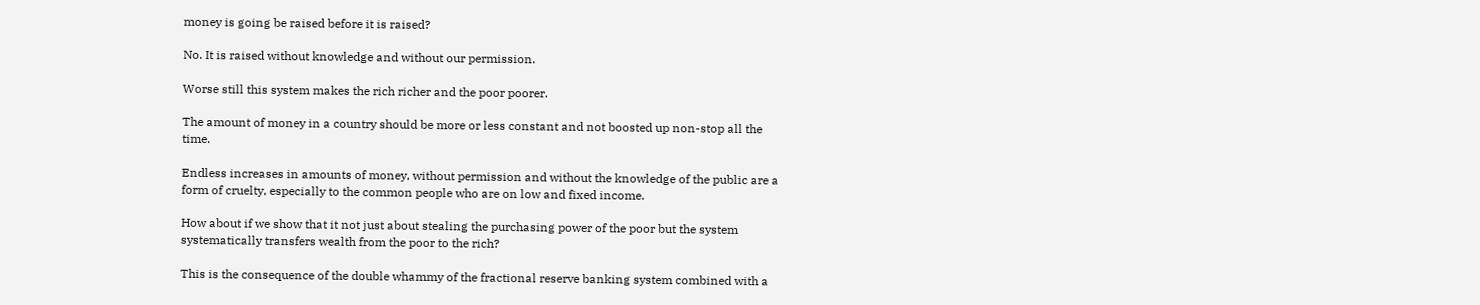money is going be raised before it is raised?

No. It is raised without knowledge and without our permission.

Worse still this system makes the rich richer and the poor poorer.

The amount of money in a country should be more or less constant and not boosted up non-stop all the time.

Endless increases in amounts of money, without permission and without the knowledge of the public are a form of cruelty, especially to the common people who are on low and fixed income.

How about if we show that it not just about stealing the purchasing power of the poor but the system systematically transfers wealth from the poor to the rich?

This is the consequence of the double whammy of the fractional reserve banking system combined with a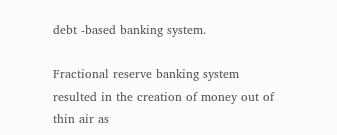debt -based banking system.

Fractional reserve banking system resulted in the creation of money out of thin air as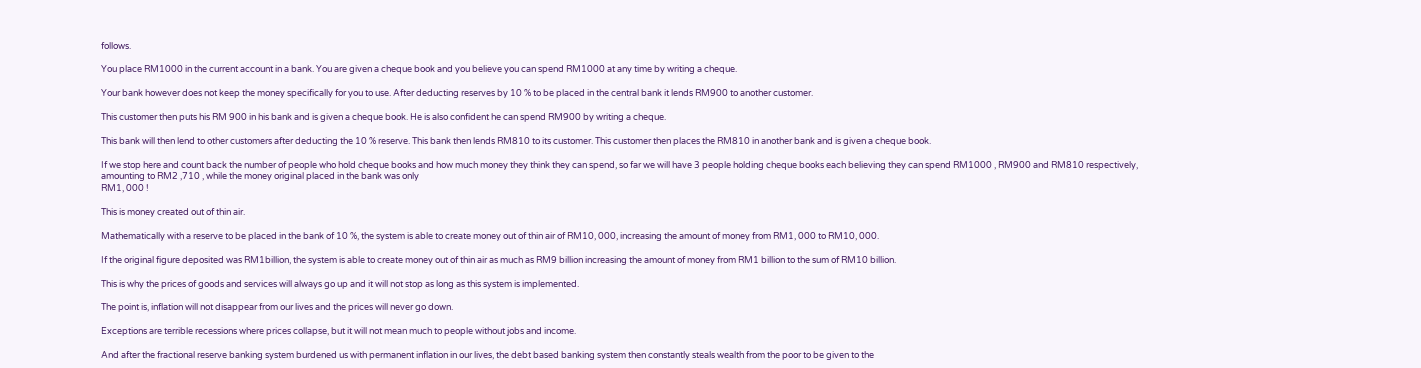follows.

You place RM1000 in the current account in a bank. You are given a cheque book and you believe you can spend RM1000 at any time by writing a cheque.

Your bank however does not keep the money specifically for you to use. After deducting reserves by 10 % to be placed in the central bank it lends RM900 to another customer.

This customer then puts his RM 900 in his bank and is given a cheque book. He is also confident he can spend RM900 by writing a cheque.

This bank will then lend to other customers after deducting the 10 % reserve. This bank then lends RM810 to its customer. This customer then places the RM810 in another bank and is given a cheque book.

If we stop here and count back the number of people who hold cheque books and how much money they think they can spend, so far we will have 3 people holding cheque books each believing they can spend RM1000 , RM900 and RM810 respectively, amounting to RM2 ,710 , while the money original placed in the bank was only
RM1, 000 !

This is money created out of thin air.

Mathematically with a reserve to be placed in the bank of 10 %, the system is able to create money out of thin air of RM10, 000, increasing the amount of money from RM1, 000 to RM10, 000.

If the original figure deposited was RM1billion, the system is able to create money out of thin air as much as RM9 billion increasing the amount of money from RM1 billion to the sum of RM10 billion.

This is why the prices of goods and services will always go up and it will not stop as long as this system is implemented.

The point is, inflation will not disappear from our lives and the prices will never go down.

Exceptions are terrible recessions where prices collapse, but it will not mean much to people without jobs and income.

And after the fractional reserve banking system burdened us with permanent inflation in our lives, the debt based banking system then constantly steals wealth from the poor to be given to the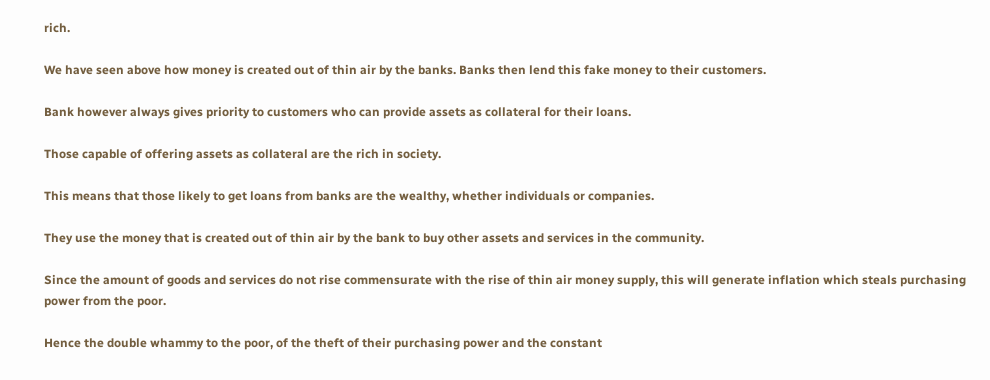rich.

We have seen above how money is created out of thin air by the banks. Banks then lend this fake money to their customers.

Bank however always gives priority to customers who can provide assets as collateral for their loans.

Those capable of offering assets as collateral are the rich in society.

This means that those likely to get loans from banks are the wealthy, whether individuals or companies.

They use the money that is created out of thin air by the bank to buy other assets and services in the community.

Since the amount of goods and services do not rise commensurate with the rise of thin air money supply, this will generate inflation which steals purchasing power from the poor.

Hence the double whammy to the poor, of the theft of their purchasing power and the constant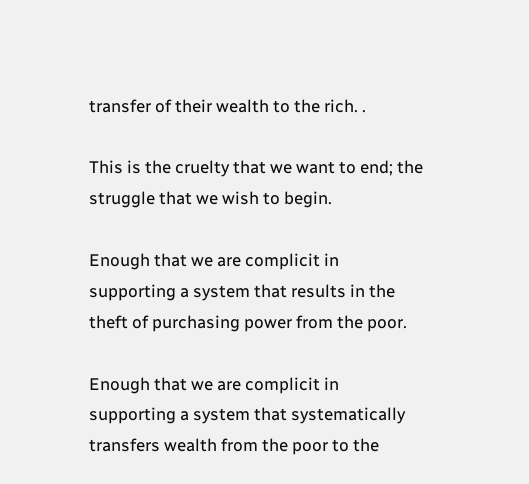transfer of their wealth to the rich. .

This is the cruelty that we want to end; the struggle that we wish to begin.

Enough that we are complicit in supporting a system that results in the theft of purchasing power from the poor.

Enough that we are complicit in supporting a system that systematically transfers wealth from the poor to the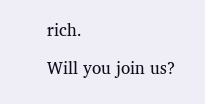rich.

Will you join us?